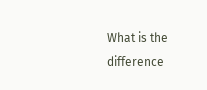What is the difference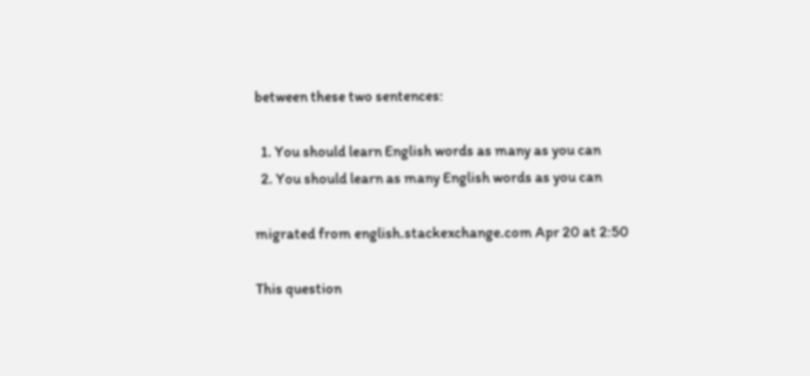between these two sentences:

  1. You should learn English words as many as you can
  2. You should learn as many English words as you can

migrated from english.stackexchange.com Apr 20 at 2:50

This question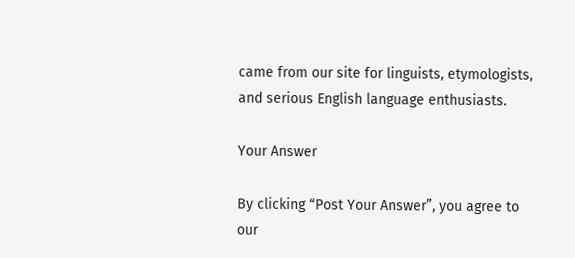came from our site for linguists, etymologists, and serious English language enthusiasts.

Your Answer

By clicking “Post Your Answer”, you agree to our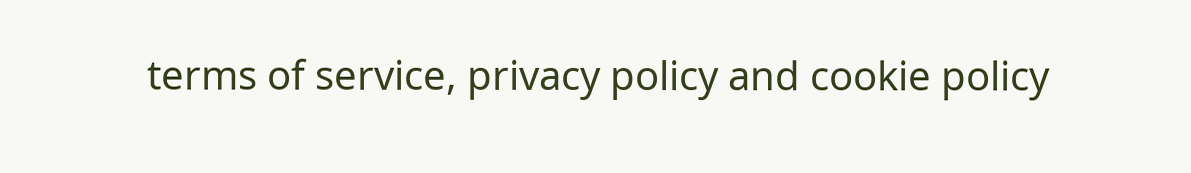terms of service, privacy policy and cookie policy